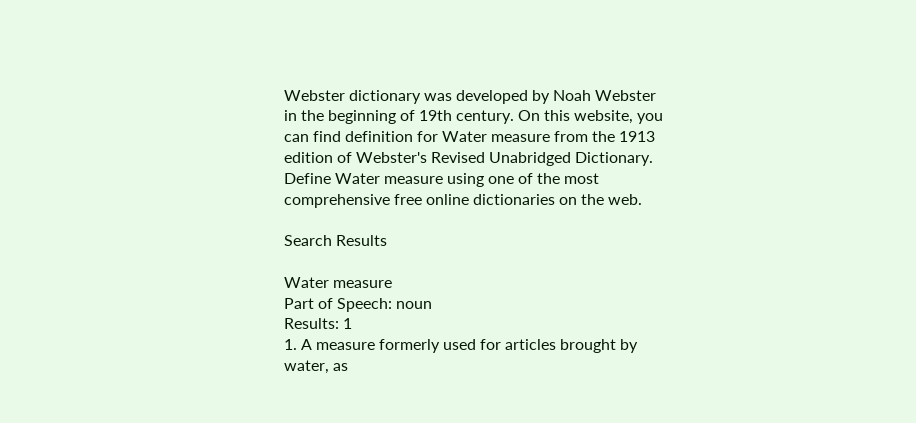Webster dictionary was developed by Noah Webster in the beginning of 19th century. On this website, you can find definition for Water measure from the 1913 edition of Webster's Revised Unabridged Dictionary. Define Water measure using one of the most comprehensive free online dictionaries on the web.

Search Results

Water measure
Part of Speech: noun
Results: 1
1. A measure formerly used for articles brought by water, as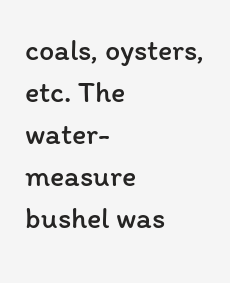coals, oysters, etc. The water- measure bushel was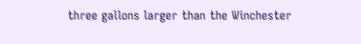three gallons larger than the Winchester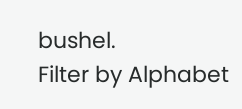bushel.
Filter by Alphabet